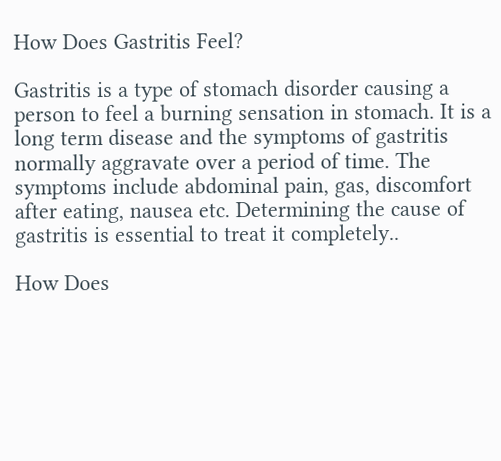How Does Gastritis Feel?

Gastritis is a type of stomach disorder causing a person to feel a burning sensation in stomach. It is a long term disease and the symptoms of gastritis normally aggravate over a period of time. The symptoms include abdominal pain, gas, discomfort after eating, nausea etc. Determining the cause of gastritis is essential to treat it completely..

How Does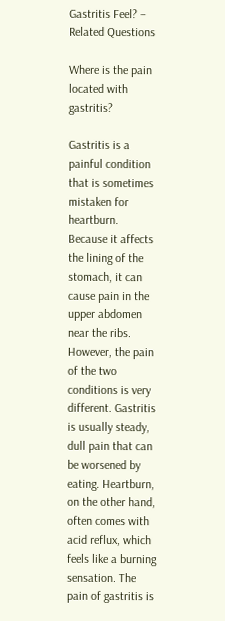Gastritis Feel? – Related Questions

Where is the pain located with gastritis?

Gastritis is a painful condition that is sometimes mistaken for heartburn. Because it affects the lining of the stomach, it can cause pain in the upper abdomen near the ribs. However, the pain of the two conditions is very different. Gastritis is usually steady, dull pain that can be worsened by eating. Heartburn, on the other hand, often comes with acid reflux, which feels like a burning sensation. The pain of gastritis is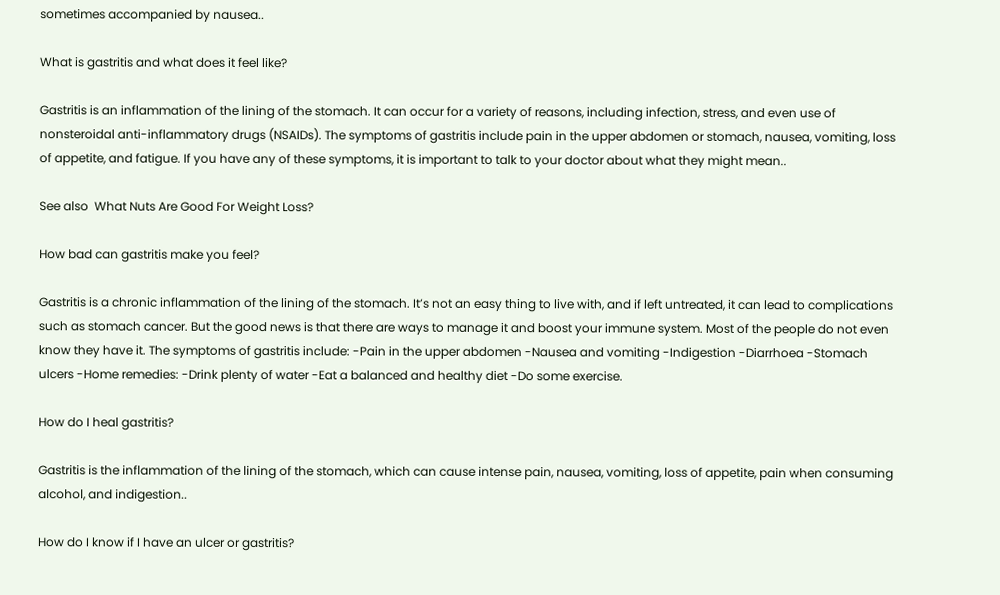sometimes accompanied by nausea..

What is gastritis and what does it feel like?

Gastritis is an inflammation of the lining of the stomach. It can occur for a variety of reasons, including infection, stress, and even use of nonsteroidal anti-inflammatory drugs (NSAIDs). The symptoms of gastritis include pain in the upper abdomen or stomach, nausea, vomiting, loss of appetite, and fatigue. If you have any of these symptoms, it is important to talk to your doctor about what they might mean..

See also  What Nuts Are Good For Weight Loss?

How bad can gastritis make you feel?

Gastritis is a chronic inflammation of the lining of the stomach. It’s not an easy thing to live with, and if left untreated, it can lead to complications such as stomach cancer. But the good news is that there are ways to manage it and boost your immune system. Most of the people do not even know they have it. The symptoms of gastritis include: -Pain in the upper abdomen -Nausea and vomiting -Indigestion -Diarrhoea -Stomach ulcers -Home remedies: -Drink plenty of water -Eat a balanced and healthy diet -Do some exercise.

How do I heal gastritis?

Gastritis is the inflammation of the lining of the stomach, which can cause intense pain, nausea, vomiting, loss of appetite, pain when consuming alcohol, and indigestion..

How do I know if I have an ulcer or gastritis?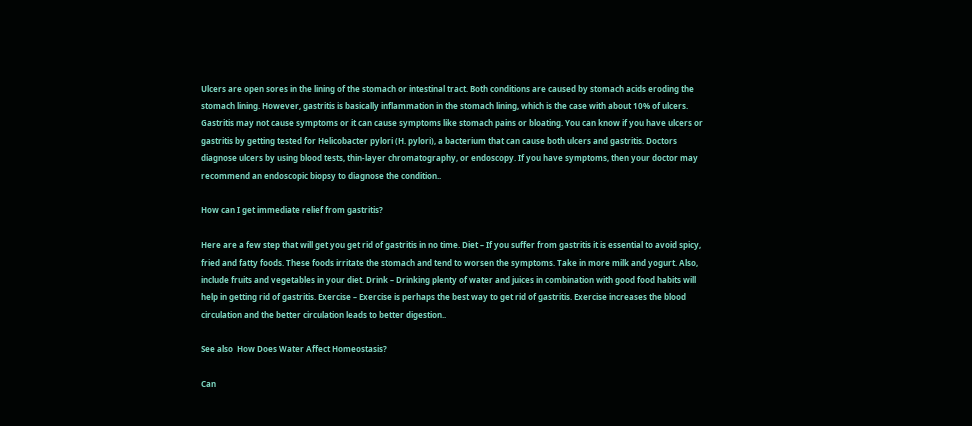Ulcers are open sores in the lining of the stomach or intestinal tract. Both conditions are caused by stomach acids eroding the stomach lining. However, gastritis is basically inflammation in the stomach lining, which is the case with about 10% of ulcers. Gastritis may not cause symptoms or it can cause symptoms like stomach pains or bloating. You can know if you have ulcers or gastritis by getting tested for Helicobacter pylori (H. pylori), a bacterium that can cause both ulcers and gastritis. Doctors diagnose ulcers by using blood tests, thin-layer chromatography, or endoscopy. If you have symptoms, then your doctor may recommend an endoscopic biopsy to diagnose the condition..

How can I get immediate relief from gastritis?

Here are a few step that will get you get rid of gastritis in no time. Diet – If you suffer from gastritis it is essential to avoid spicy, fried and fatty foods. These foods irritate the stomach and tend to worsen the symptoms. Take in more milk and yogurt. Also, include fruits and vegetables in your diet. Drink – Drinking plenty of water and juices in combination with good food habits will help in getting rid of gastritis. Exercise – Exercise is perhaps the best way to get rid of gastritis. Exercise increases the blood circulation and the better circulation leads to better digestion..

See also  How Does Water Affect Homeostasis?

Can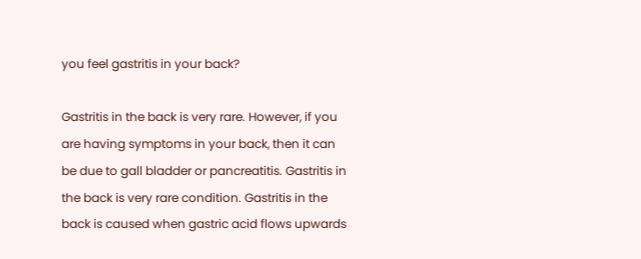you feel gastritis in your back?

Gastritis in the back is very rare. However, if you are having symptoms in your back, then it can be due to gall bladder or pancreatitis. Gastritis in the back is very rare condition. Gastritis in the back is caused when gastric acid flows upwards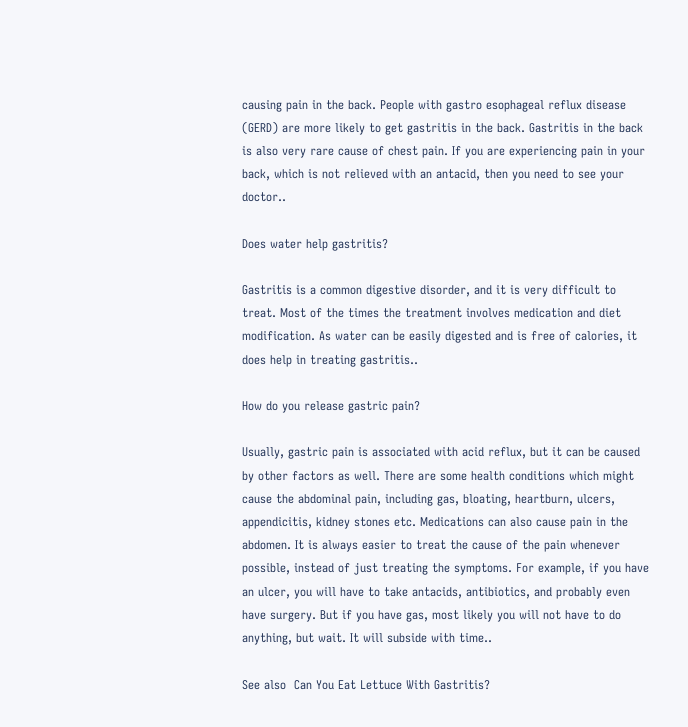causing pain in the back. People with gastro esophageal reflux disease (GERD) are more likely to get gastritis in the back. Gastritis in the back is also very rare cause of chest pain. If you are experiencing pain in your back, which is not relieved with an antacid, then you need to see your doctor..

Does water help gastritis?

Gastritis is a common digestive disorder, and it is very difficult to treat. Most of the times the treatment involves medication and diet modification. As water can be easily digested and is free of calories, it does help in treating gastritis..

How do you release gastric pain?

Usually, gastric pain is associated with acid reflux, but it can be caused by other factors as well. There are some health conditions which might cause the abdominal pain, including gas, bloating, heartburn, ulcers, appendicitis, kidney stones etc. Medications can also cause pain in the abdomen. It is always easier to treat the cause of the pain whenever possible, instead of just treating the symptoms. For example, if you have an ulcer, you will have to take antacids, antibiotics, and probably even have surgery. But if you have gas, most likely you will not have to do anything, but wait. It will subside with time..

See also  Can You Eat Lettuce With Gastritis?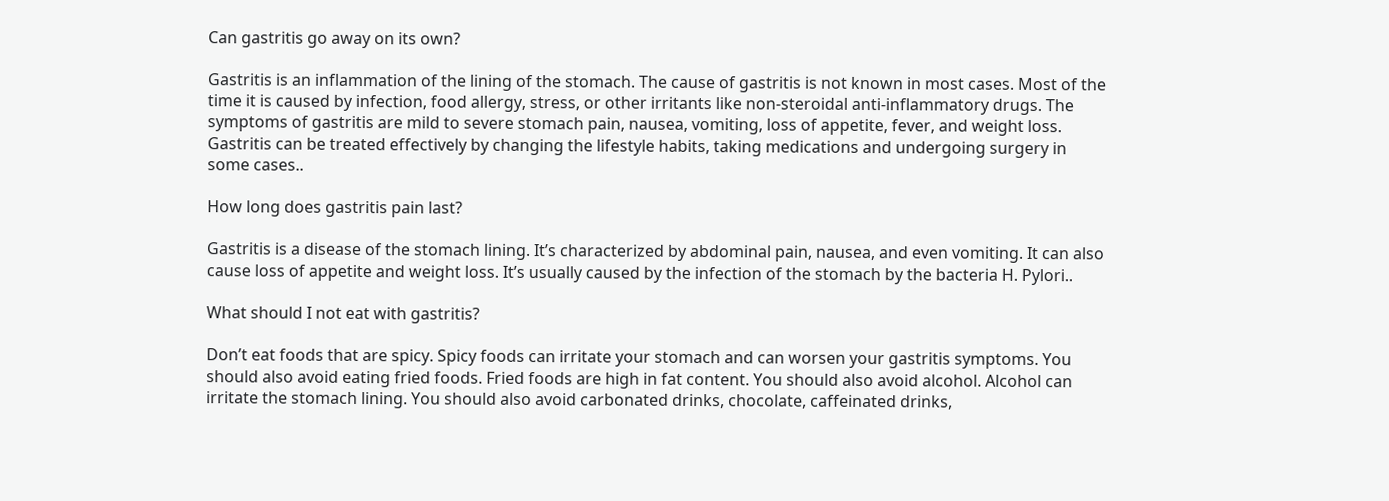Can gastritis go away on its own?

Gastritis is an inflammation of the lining of the stomach. The cause of gastritis is not known in most cases. Most of the time it is caused by infection, food allergy, stress, or other irritants like non-steroidal anti-inflammatory drugs. The symptoms of gastritis are mild to severe stomach pain, nausea, vomiting, loss of appetite, fever, and weight loss. Gastritis can be treated effectively by changing the lifestyle habits, taking medications and undergoing surgery in some cases..

How long does gastritis pain last?

Gastritis is a disease of the stomach lining. It’s characterized by abdominal pain, nausea, and even vomiting. It can also cause loss of appetite and weight loss. It’s usually caused by the infection of the stomach by the bacteria H. Pylori..

What should I not eat with gastritis?

Don’t eat foods that are spicy. Spicy foods can irritate your stomach and can worsen your gastritis symptoms. You should also avoid eating fried foods. Fried foods are high in fat content. You should also avoid alcohol. Alcohol can irritate the stomach lining. You should also avoid carbonated drinks, chocolate, caffeinated drinks,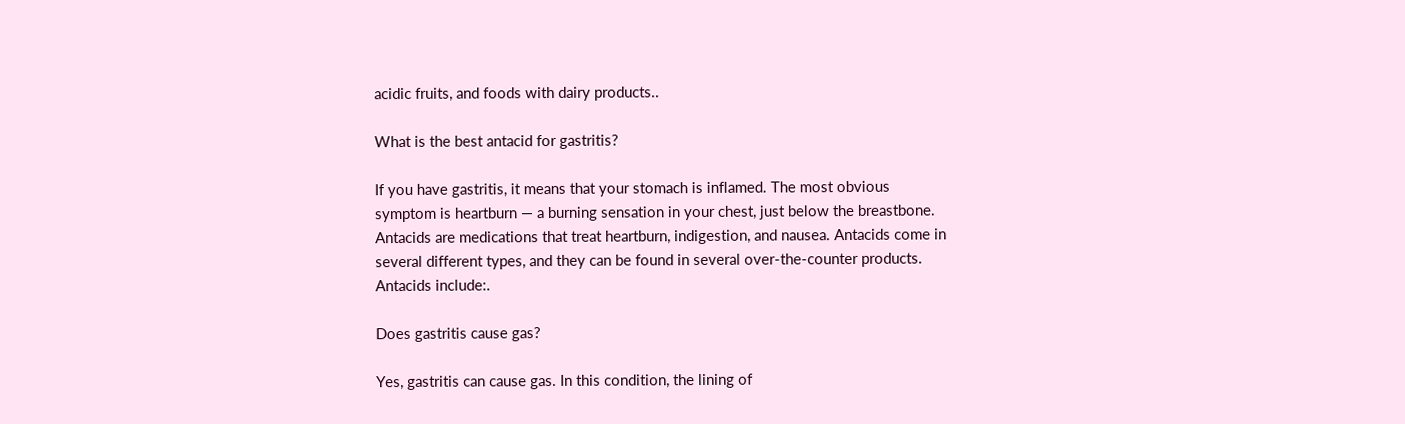acidic fruits, and foods with dairy products..

What is the best antacid for gastritis?

If you have gastritis, it means that your stomach is inflamed. The most obvious symptom is heartburn — a burning sensation in your chest, just below the breastbone. Antacids are medications that treat heartburn, indigestion, and nausea. Antacids come in several different types, and they can be found in several over-the-counter products. Antacids include:.

Does gastritis cause gas?

Yes, gastritis can cause gas. In this condition, the lining of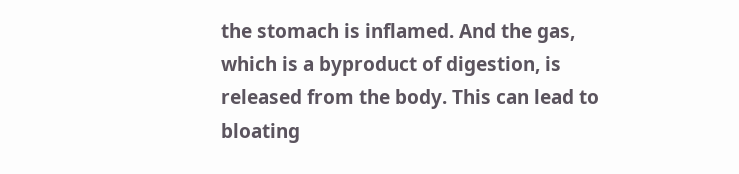the stomach is inflamed. And the gas, which is a byproduct of digestion, is released from the body. This can lead to bloating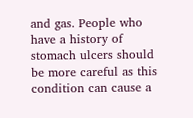and gas. People who have a history of stomach ulcers should be more careful as this condition can cause a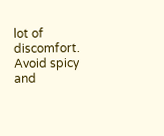lot of discomfort. Avoid spicy and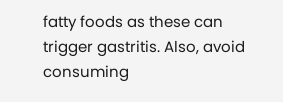fatty foods as these can trigger gastritis. Also, avoid consuming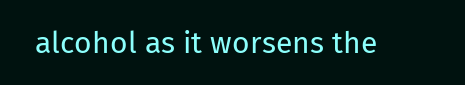alcohol as it worsens the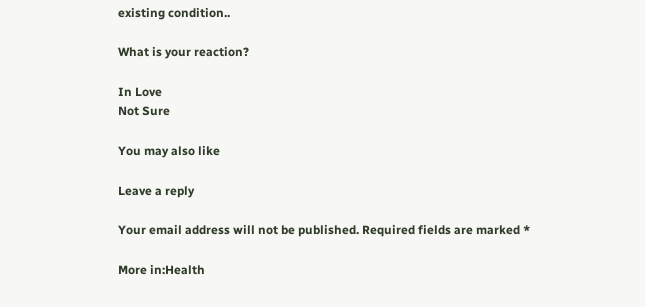existing condition..

What is your reaction?

In Love
Not Sure

You may also like

Leave a reply

Your email address will not be published. Required fields are marked *

More in:Health